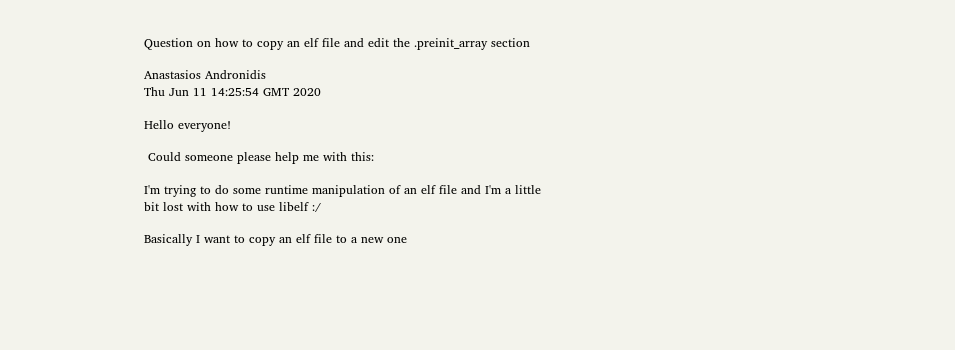Question on how to copy an elf file and edit the .preinit_array section

Anastasios Andronidis
Thu Jun 11 14:25:54 GMT 2020

Hello everyone!

 Could someone please help me with this:

I'm trying to do some runtime manipulation of an elf file and I'm a little bit lost with how to use libelf :/

Basically I want to copy an elf file to a new one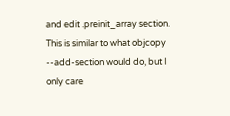and edit .preinit_array section. This is similar to what objcopy --add-section would do, but I only care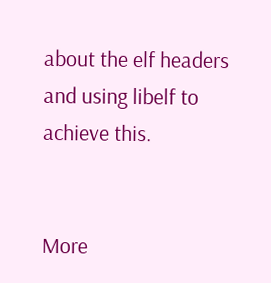about the elf headers and using libelf to achieve this.


More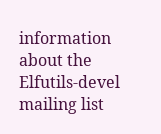information about the Elfutils-devel mailing list